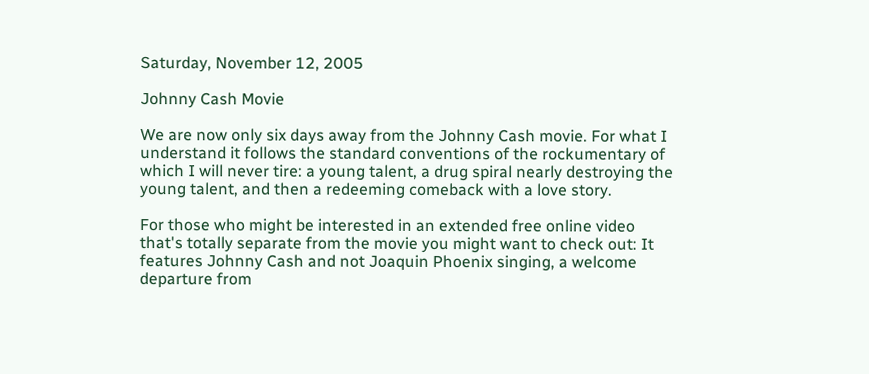Saturday, November 12, 2005

Johnny Cash Movie

We are now only six days away from the Johnny Cash movie. For what I understand it follows the standard conventions of the rockumentary of which I will never tire: a young talent, a drug spiral nearly destroying the young talent, and then a redeeming comeback with a love story.

For those who might be interested in an extended free online video that's totally separate from the movie you might want to check out: It features Johnny Cash and not Joaquin Phoenix singing, a welcome departure from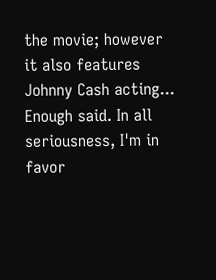the movie; however it also features Johnny Cash acting... Enough said. In all seriousness, I'm in favor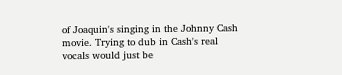of Joaquin's singing in the Johnny Cash movie. Trying to dub in Cash's real vocals would just be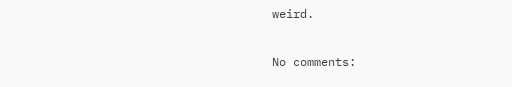weird.

No comments: